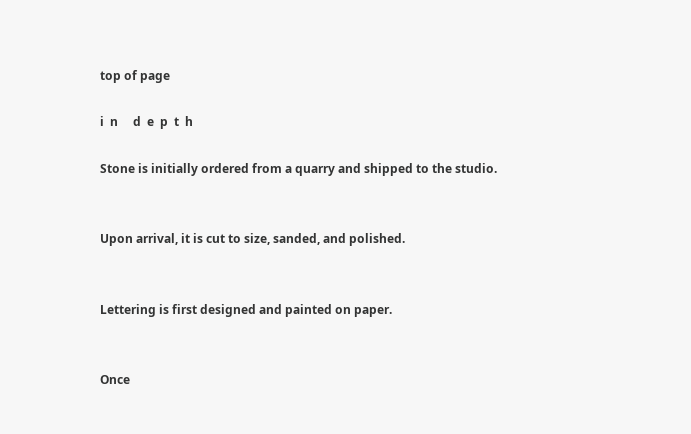top of page

i  n     d  e  p  t  h

Stone is initially ordered from a quarry and shipped to the studio.


Upon arrival, it is cut to size, sanded, and polished.


Lettering is first designed and painted on paper.


Once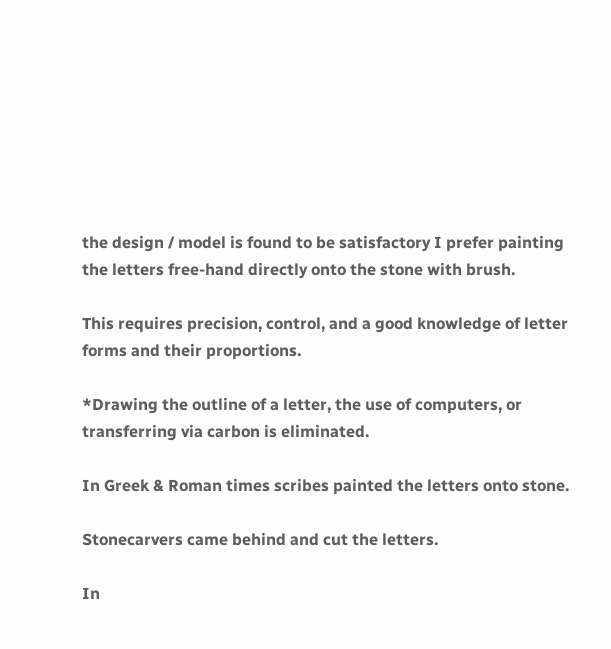the design / model is found to be satisfactory I prefer painting the letters free-hand directly onto the stone with brush.

This requires precision, control, and a good knowledge of letter forms and their proportions.

*Drawing the outline of a letter, the use of computers, or transferring via carbon is eliminated.

In Greek & Roman times scribes painted the letters onto stone.

Stonecarvers came behind and cut the letters.

In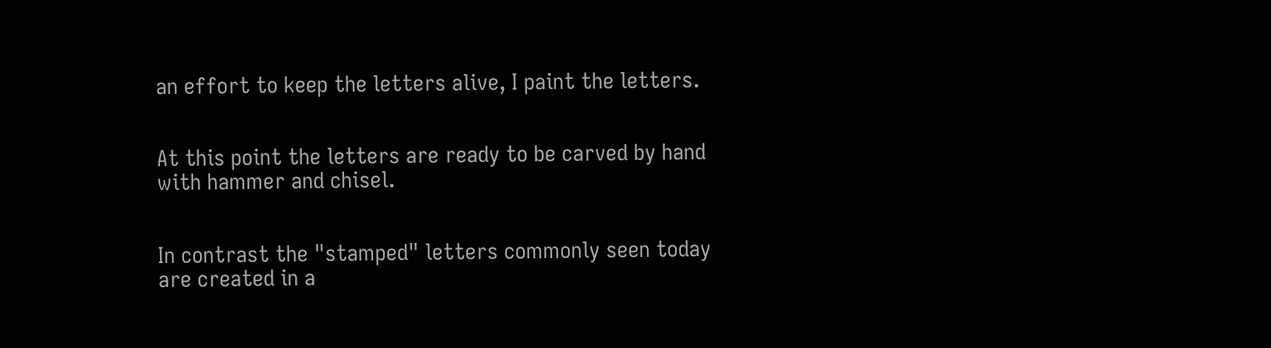an effort to keep the letters alive, I paint the letters.


At this point the letters are ready to be carved by hand with hammer and chisel.


In contrast the "stamped" letters commonly seen today are created in a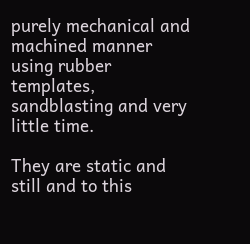purely mechanical and machined manner using rubber templates, sandblasting and very little time.

They are static and still and to this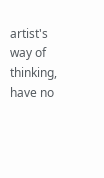artist's way of thinking, have no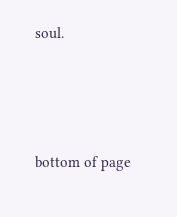soul.






bottom of page